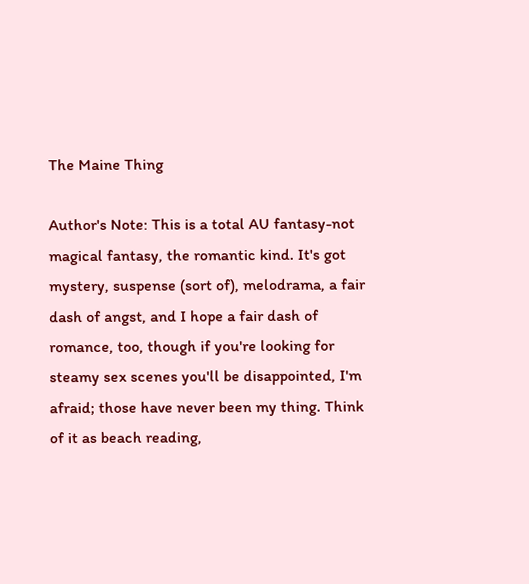The Maine Thing

Author's Note: This is a total AU fantasy-not magical fantasy, the romantic kind. It's got mystery, suspense (sort of), melodrama, a fair dash of angst, and I hope a fair dash of romance, too, though if you're looking for steamy sex scenes you'll be disappointed, I'm afraid; those have never been my thing. Think of it as beach reading,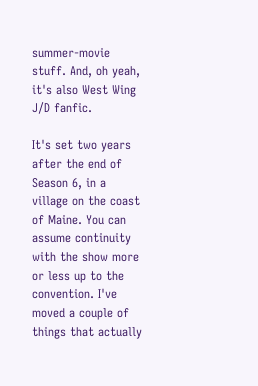summer-movie stuff. And, oh yeah, it's also West Wing J/D fanfic.

It's set two years after the end of Season 6, in a village on the coast of Maine. You can assume continuity with the show more or less up to the convention. I've moved a couple of things that actually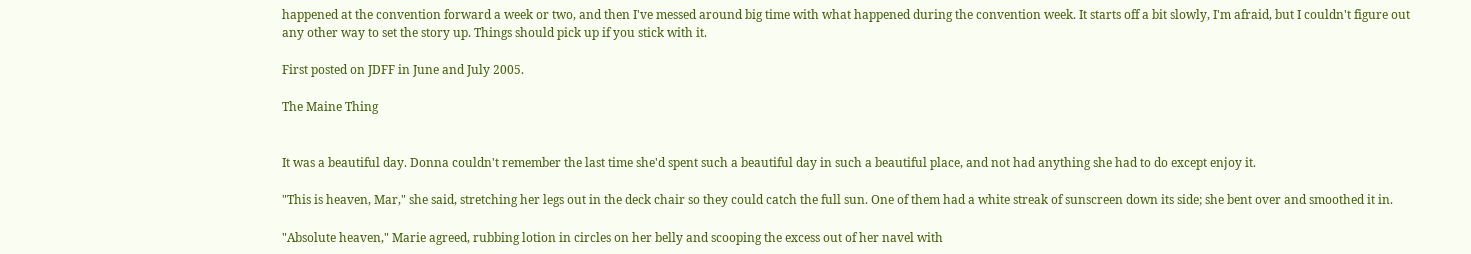happened at the convention forward a week or two, and then I've messed around big time with what happened during the convention week. It starts off a bit slowly, I'm afraid, but I couldn't figure out any other way to set the story up. Things should pick up if you stick with it.

First posted on JDFF in June and July 2005.

The Maine Thing


It was a beautiful day. Donna couldn't remember the last time she'd spent such a beautiful day in such a beautiful place, and not had anything she had to do except enjoy it.

"This is heaven, Mar," she said, stretching her legs out in the deck chair so they could catch the full sun. One of them had a white streak of sunscreen down its side; she bent over and smoothed it in.

"Absolute heaven," Marie agreed, rubbing lotion in circles on her belly and scooping the excess out of her navel with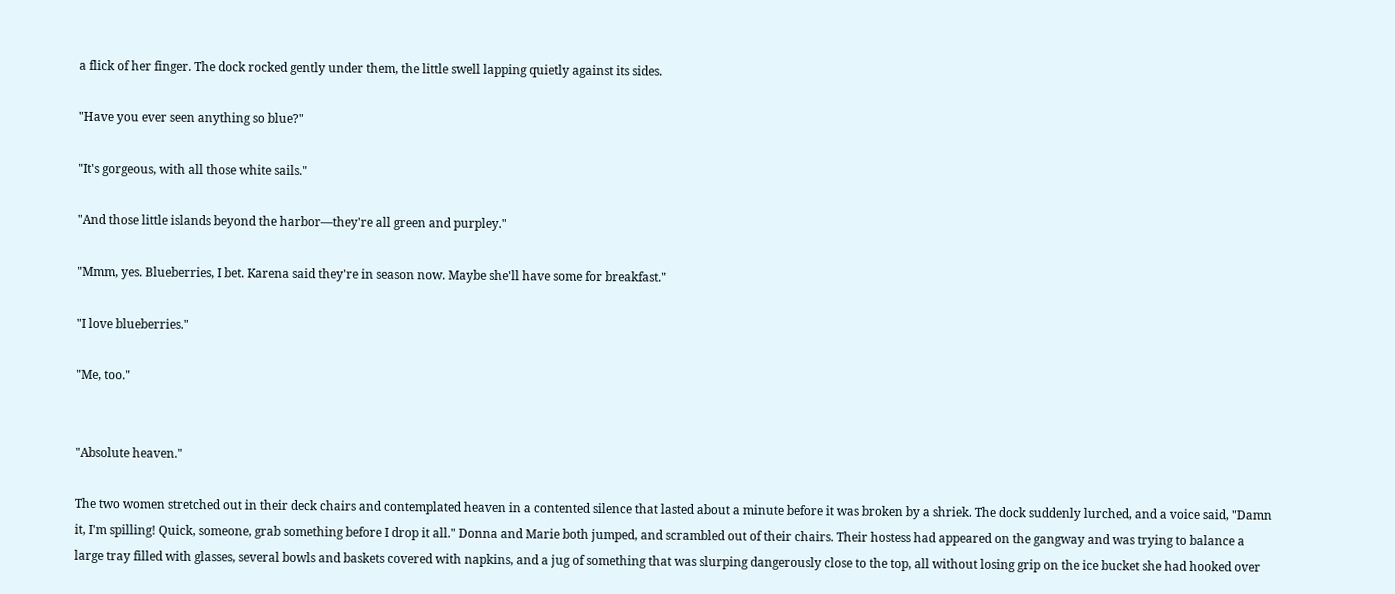a flick of her finger. The dock rocked gently under them, the little swell lapping quietly against its sides.

"Have you ever seen anything so blue?"

"It's gorgeous, with all those white sails."

"And those little islands beyond the harbor—they're all green and purpley."

"Mmm, yes. Blueberries, I bet. Karena said they're in season now. Maybe she'll have some for breakfast."

"I love blueberries."

"Me, too."


"Absolute heaven."

The two women stretched out in their deck chairs and contemplated heaven in a contented silence that lasted about a minute before it was broken by a shriek. The dock suddenly lurched, and a voice said, "Damn it, I'm spilling! Quick, someone, grab something before I drop it all." Donna and Marie both jumped, and scrambled out of their chairs. Their hostess had appeared on the gangway and was trying to balance a large tray filled with glasses, several bowls and baskets covered with napkins, and a jug of something that was slurping dangerously close to the top, all without losing grip on the ice bucket she had hooked over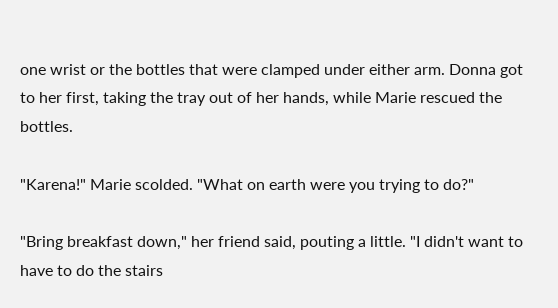one wrist or the bottles that were clamped under either arm. Donna got to her first, taking the tray out of her hands, while Marie rescued the bottles.

"Karena!" Marie scolded. "What on earth were you trying to do?"

"Bring breakfast down," her friend said, pouting a little. "I didn't want to have to do the stairs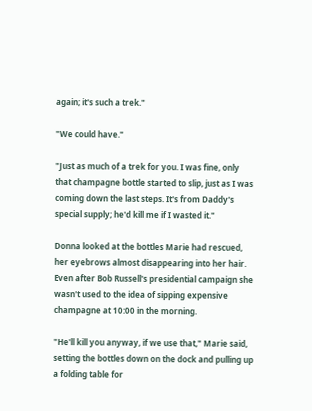again; it's such a trek."

"We could have."

"Just as much of a trek for you. I was fine, only that champagne bottle started to slip, just as I was coming down the last steps. It's from Daddy's special supply; he'd kill me if I wasted it."

Donna looked at the bottles Marie had rescued, her eyebrows almost disappearing into her hair. Even after Bob Russell's presidential campaign she wasn't used to the idea of sipping expensive champagne at 10:00 in the morning.

"He'll kill you anyway, if we use that," Marie said, setting the bottles down on the dock and pulling up a folding table for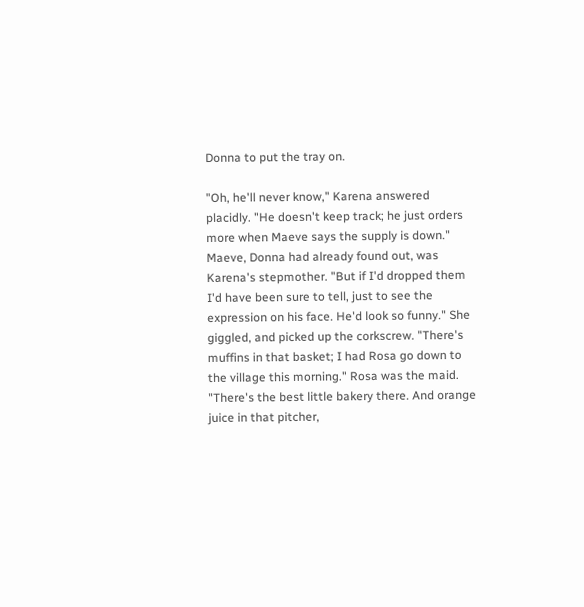Donna to put the tray on.

"Oh, he'll never know," Karena answered placidly. "He doesn't keep track; he just orders more when Maeve says the supply is down." Maeve, Donna had already found out, was Karena's stepmother. "But if I'd dropped them I'd have been sure to tell, just to see the expression on his face. He'd look so funny." She giggled, and picked up the corkscrew. "There's muffins in that basket; I had Rosa go down to the village this morning." Rosa was the maid. "There's the best little bakery there. And orange juice in that pitcher,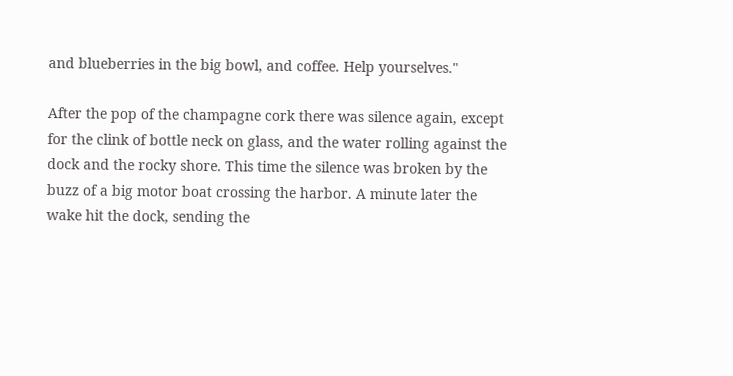and blueberries in the big bowl, and coffee. Help yourselves."

After the pop of the champagne cork there was silence again, except for the clink of bottle neck on glass, and the water rolling against the dock and the rocky shore. This time the silence was broken by the buzz of a big motor boat crossing the harbor. A minute later the wake hit the dock, sending the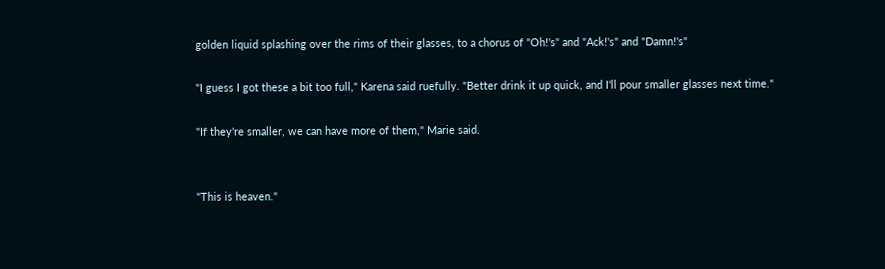golden liquid splashing over the rims of their glasses, to a chorus of "Oh!'s" and "Ack!'s" and "Damn!'s"

"I guess I got these a bit too full," Karena said ruefully. "Better drink it up quick, and I'll pour smaller glasses next time."

"If they're smaller, we can have more of them," Marie said.


"This is heaven."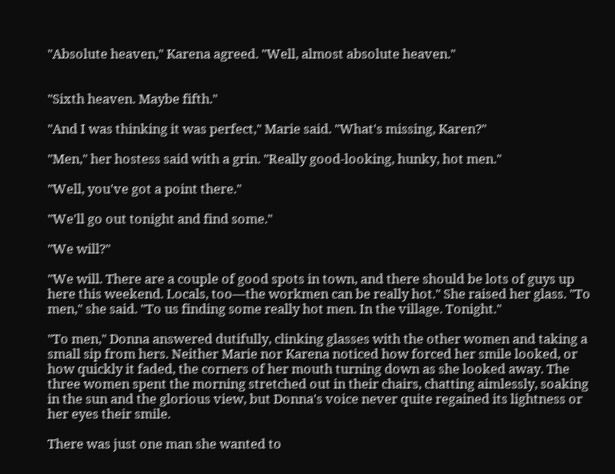"Absolute heaven," Karena agreed. "Well, almost absolute heaven."


"Sixth heaven. Maybe fifth."

"And I was thinking it was perfect," Marie said. "What's missing, Karen?"

"Men," her hostess said with a grin. "Really good-looking, hunky, hot men."

"Well, you've got a point there."

"We'll go out tonight and find some."

"We will?"

"We will. There are a couple of good spots in town, and there should be lots of guys up here this weekend. Locals, too—the workmen can be really hot." She raised her glass. "To men," she said. "To us finding some really hot men. In the village. Tonight."

"To men," Donna answered dutifully, clinking glasses with the other women and taking a small sip from hers. Neither Marie nor Karena noticed how forced her smile looked, or how quickly it faded, the corners of her mouth turning down as she looked away. The three women spent the morning stretched out in their chairs, chatting aimlessly, soaking in the sun and the glorious view, but Donna's voice never quite regained its lightness or her eyes their smile.

There was just one man she wanted to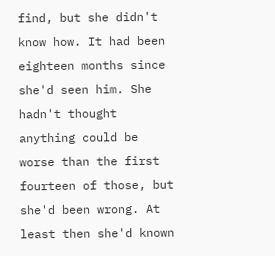find, but she didn't know how. It had been eighteen months since she'd seen him. She hadn't thought anything could be worse than the first fourteen of those, but she'd been wrong. At least then she'd known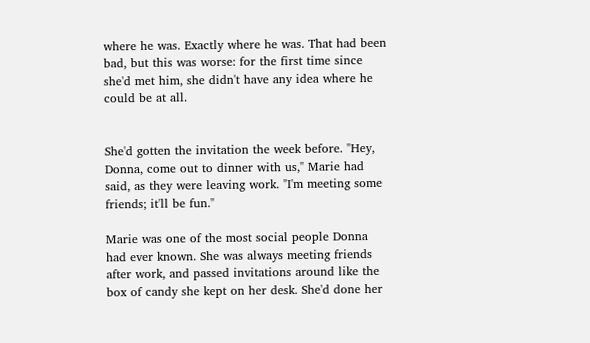where he was. Exactly where he was. That had been bad, but this was worse: for the first time since she'd met him, she didn't have any idea where he could be at all.


She'd gotten the invitation the week before. "Hey, Donna, come out to dinner with us," Marie had said, as they were leaving work. "I'm meeting some friends; it'll be fun."

Marie was one of the most social people Donna had ever known. She was always meeting friends after work, and passed invitations around like the box of candy she kept on her desk. She'd done her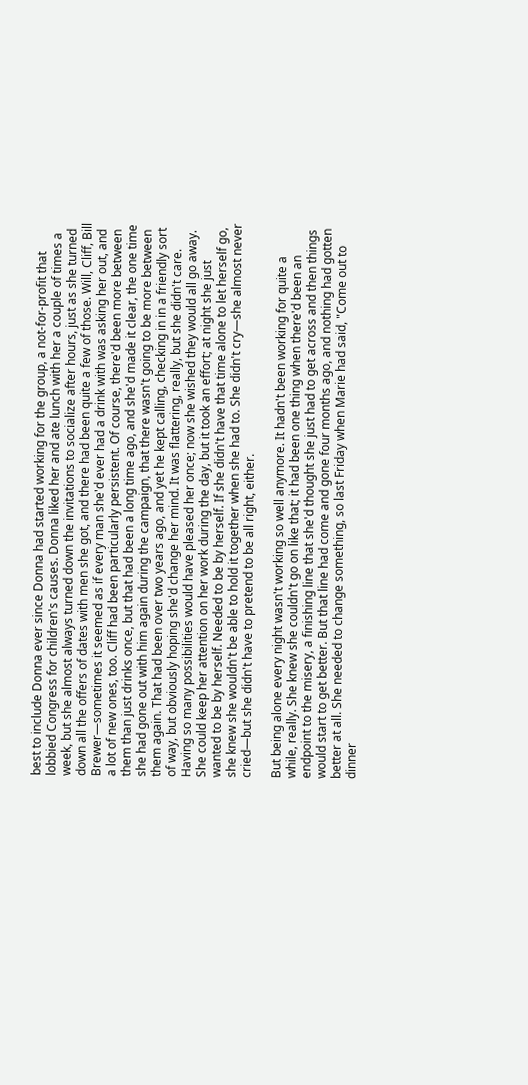best to include Donna ever since Donna had started working for the group, a not-for-profit that lobbied Congress for children's causes. Donna liked her and ate lunch with her a couple of times a week, but she almost always turned down the invitations to socialize after hours, just as she turned down all the offers of dates with men she got, and there had been quite a few of those. Will, Cliff, Bill Brewer—sometimes it seemed as if every man she'd ever had a drink with was asking her out, and a lot of new ones, too. Cliff had been particularly persistent. Of course, there'd been more between them than just drinks once, but that had been a long time ago, and she'd made it clear, the one time she had gone out with him again during the campaign, that there wasn't going to be more between them again. That had been over two years ago, and yet he kept calling, checking in in a friendly sort of way, but obviously hoping she'd change her mind. It was flattering, really, but she didn't care. Having so many possibilities would have pleased her once; now she wished they would all go away. She could keep her attention on her work during the day, but it took an effort; at night she just wanted to be by herself. Needed to be by herself. If she didn't have that time alone to let herself go, she knew she wouldn't be able to hold it together when she had to. She didn't cry—she almost never cried—but she didn't have to pretend to be all right, either.

But being alone every night wasn't working so well anymore. It hadn't been working for quite a while, really. She knew she couldn't go on like that; it had been one thing when there'd been an endpoint to the misery, a finishing line that she'd thought she just had to get across and then things would start to get better. But that line had come and gone four months ago, and nothing had gotten better at all. She needed to change something, so last Friday when Marie had said, "Come out to dinner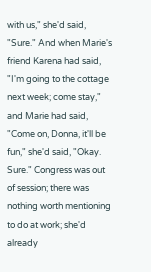with us," she'd said, "Sure." And when Marie's friend Karena had said, "I'm going to the cottage next week; come stay," and Marie had said, "Come on, Donna, it'll be fun," she'd said, "Okay. Sure." Congress was out of session; there was nothing worth mentioning to do at work; she'd already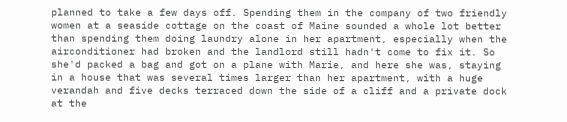planned to take a few days off. Spending them in the company of two friendly women at a seaside cottage on the coast of Maine sounded a whole lot better than spending them doing laundry alone in her apartment, especially when the airconditioner had broken and the landlord still hadn't come to fix it. So she'd packed a bag and got on a plane with Marie, and here she was, staying in a house that was several times larger than her apartment, with a huge verandah and five decks terraced down the side of a cliff and a private dock at the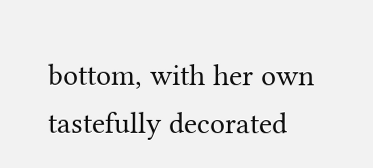bottom, with her own tastefully decorated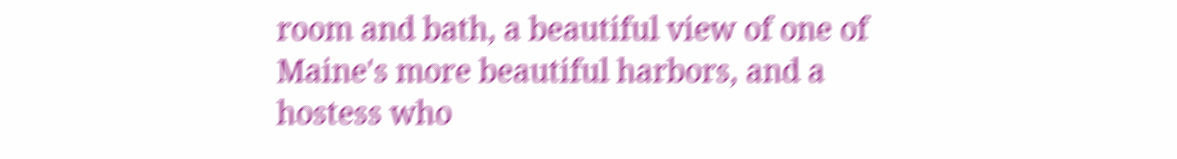room and bath, a beautiful view of one of Maine's more beautiful harbors, and a hostess who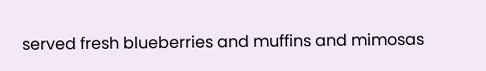served fresh blueberries and muffins and mimosas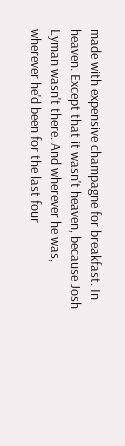made with expensive champagne for breakfast. In heaven. Except that it wasn't heaven, because Josh Lyman wasn't there. And wherever he was, wherever he'd been for the last four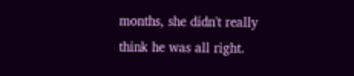months, she didn't really think he was all right.